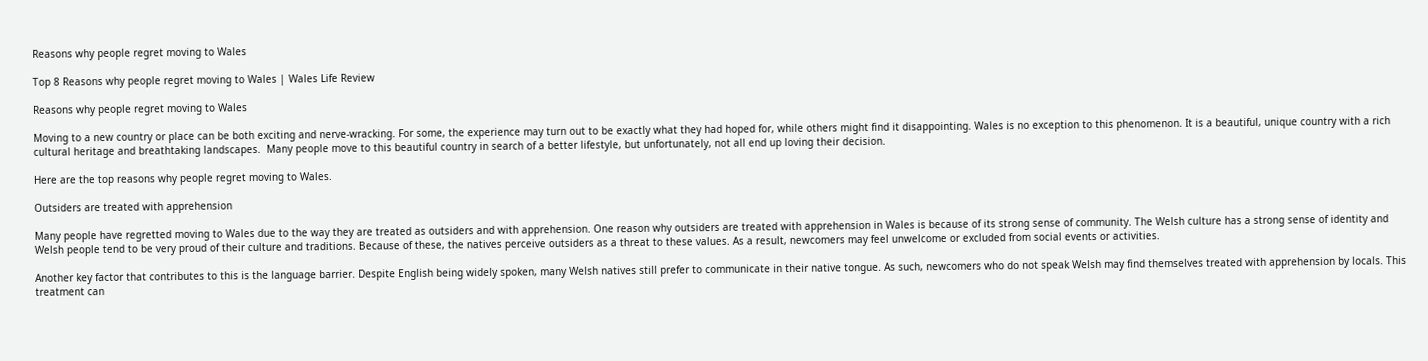Reasons why people regret moving to Wales

Top 8 Reasons why people regret moving to Wales | Wales Life Review

Reasons why people regret moving to Wales

Moving to a new country or place can be both exciting and nerve-wracking. For some, the experience may turn out to be exactly what they had hoped for, while others might find it disappointing. Wales is no exception to this phenomenon. It is a beautiful, unique country with a rich cultural heritage and breathtaking landscapes.  Many people move to this beautiful country in search of a better lifestyle, but unfortunately, not all end up loving their decision.

Here are the top reasons why people regret moving to Wales.

Outsiders are treated with apprehension

Many people have regretted moving to Wales due to the way they are treated as outsiders and with apprehension. One reason why outsiders are treated with apprehension in Wales is because of its strong sense of community. The Welsh culture has a strong sense of identity and Welsh people tend to be very proud of their culture and traditions. Because of these, the natives perceive outsiders as a threat to these values. As a result, newcomers may feel unwelcome or excluded from social events or activities.

Another key factor that contributes to this is the language barrier. Despite English being widely spoken, many Welsh natives still prefer to communicate in their native tongue. As such, newcomers who do not speak Welsh may find themselves treated with apprehension by locals. This treatment can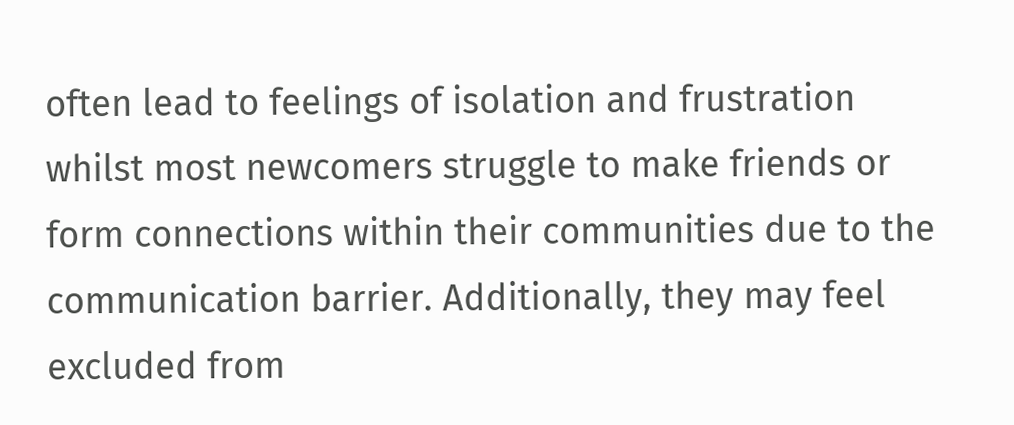often lead to feelings of isolation and frustration whilst most newcomers struggle to make friends or form connections within their communities due to the communication barrier. Additionally, they may feel excluded from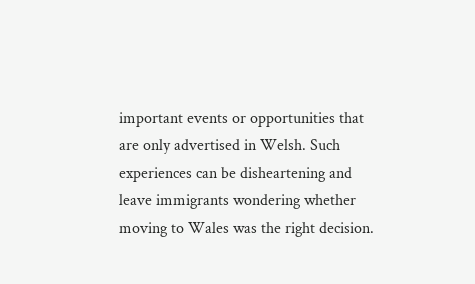important events or opportunities that are only advertised in Welsh. Such experiences can be disheartening and leave immigrants wondering whether moving to Wales was the right decision.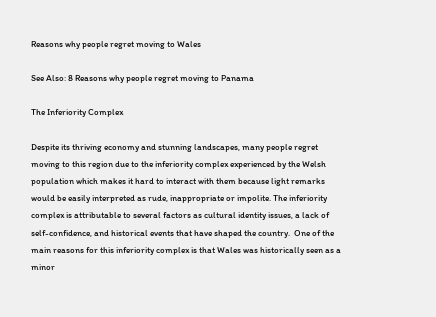Reasons why people regret moving to Wales

See Also: 8 Reasons why people regret moving to Panama

The Inferiority Complex

Despite its thriving economy and stunning landscapes, many people regret moving to this region due to the inferiority complex experienced by the Welsh population which makes it hard to interact with them because light remarks would be easily interpreted as rude, inappropriate or impolite. The inferiority complex is attributable to several factors as cultural identity issues, a lack of self-confidence, and historical events that have shaped the country.  One of the main reasons for this inferiority complex is that Wales was historically seen as a minor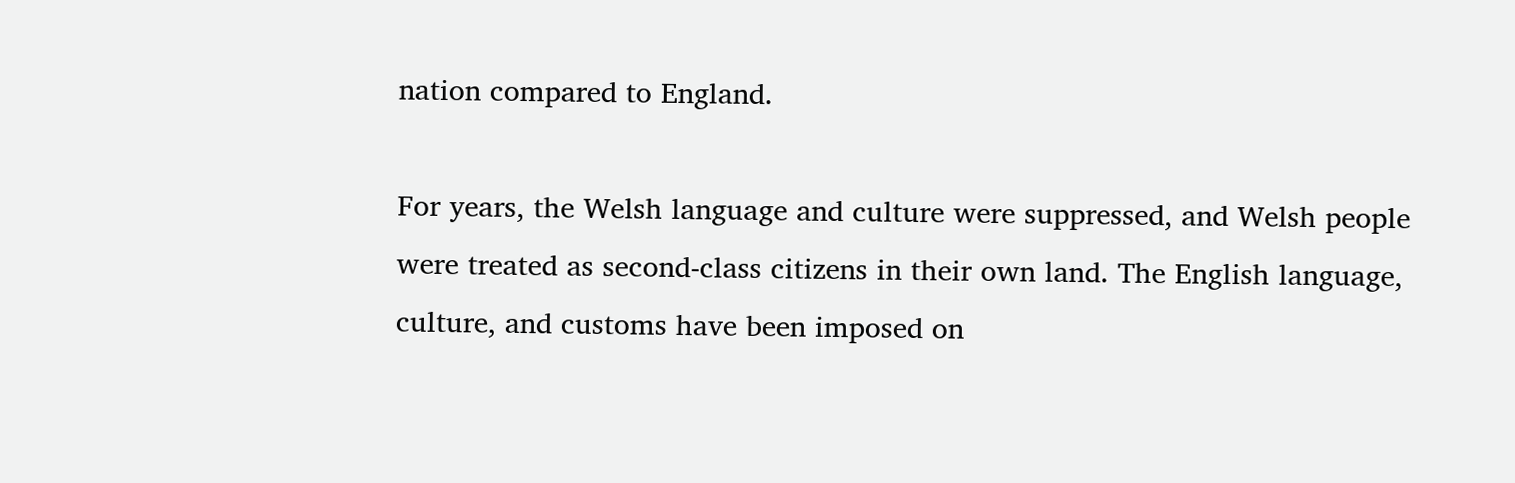nation compared to England.

For years, the Welsh language and culture were suppressed, and Welsh people were treated as second-class citizens in their own land. The English language, culture, and customs have been imposed on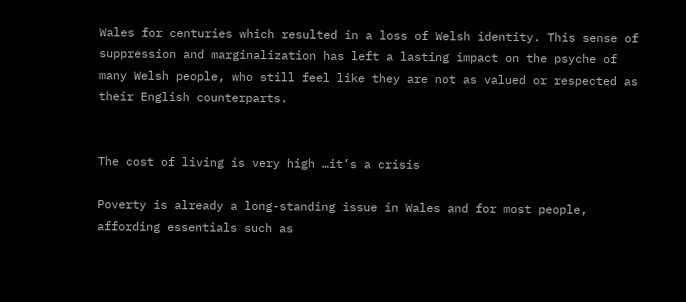Wales for centuries which resulted in a loss of Welsh identity. This sense of suppression and marginalization has left a lasting impact on the psyche of many Welsh people, who still feel like they are not as valued or respected as their English counterparts.


The cost of living is very high …it’s a crisis

Poverty is already a long-standing issue in Wales and for most people, affording essentials such as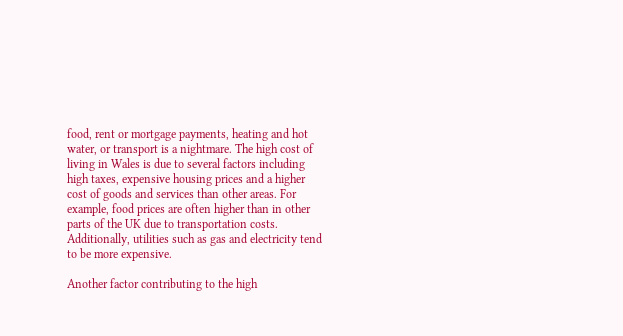food, rent or mortgage payments, heating and hot water, or transport is a nightmare. The high cost of living in Wales is due to several factors including high taxes, expensive housing prices and a higher cost of goods and services than other areas. For example, food prices are often higher than in other parts of the UK due to transportation costs. Additionally, utilities such as gas and electricity tend to be more expensive.

Another factor contributing to the high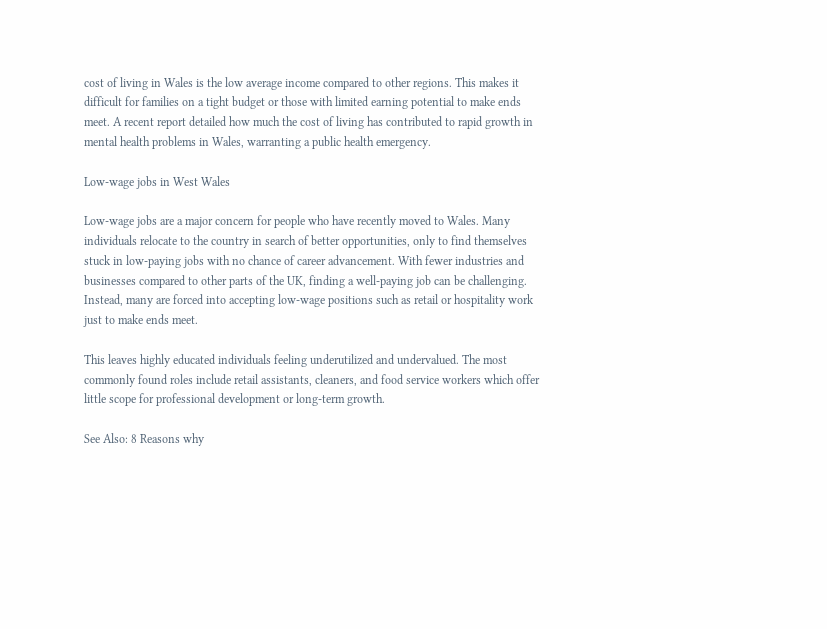cost of living in Wales is the low average income compared to other regions. This makes it difficult for families on a tight budget or those with limited earning potential to make ends meet. A recent report detailed how much the cost of living has contributed to rapid growth in mental health problems in Wales, warranting a public health emergency.

Low-wage jobs in West Wales

Low-wage jobs are a major concern for people who have recently moved to Wales. Many individuals relocate to the country in search of better opportunities, only to find themselves stuck in low-paying jobs with no chance of career advancement. With fewer industries and businesses compared to other parts of the UK, finding a well-paying job can be challenging. Instead, many are forced into accepting low-wage positions such as retail or hospitality work just to make ends meet.

This leaves highly educated individuals feeling underutilized and undervalued. The most commonly found roles include retail assistants, cleaners, and food service workers which offer little scope for professional development or long-term growth.

See Also: 8 Reasons why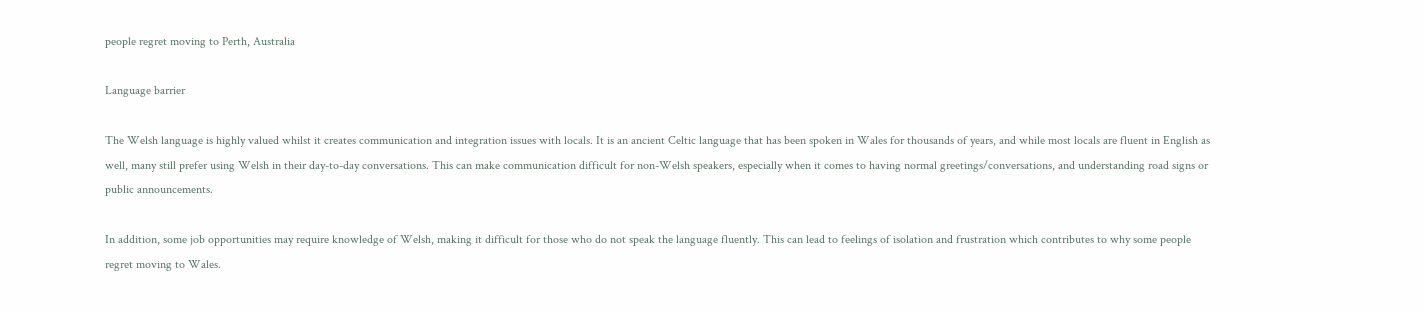people regret moving to Perth, Australia

Language barrier

The Welsh language is highly valued whilst it creates communication and integration issues with locals. It is an ancient Celtic language that has been spoken in Wales for thousands of years, and while most locals are fluent in English as well, many still prefer using Welsh in their day-to-day conversations. This can make communication difficult for non-Welsh speakers, especially when it comes to having normal greetings/conversations, and understanding road signs or public announcements.

In addition, some job opportunities may require knowledge of Welsh, making it difficult for those who do not speak the language fluently. This can lead to feelings of isolation and frustration which contributes to why some people regret moving to Wales.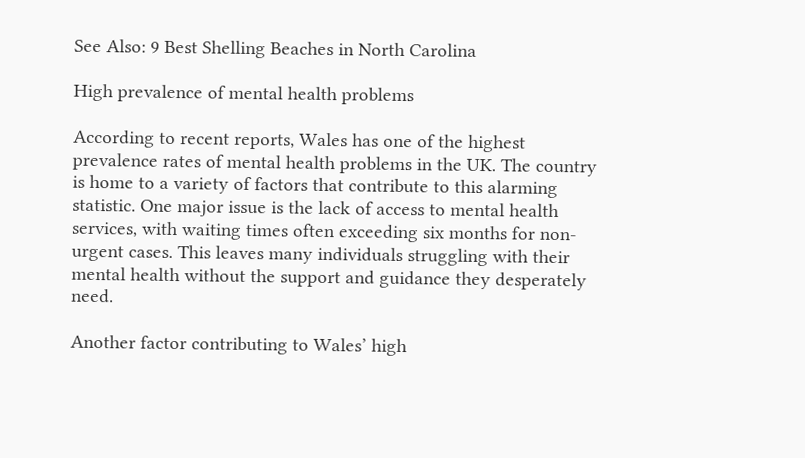See Also: 9 Best Shelling Beaches in North Carolina

High prevalence of mental health problems

According to recent reports, Wales has one of the highest prevalence rates of mental health problems in the UK. The country is home to a variety of factors that contribute to this alarming statistic. One major issue is the lack of access to mental health services, with waiting times often exceeding six months for non-urgent cases. This leaves many individuals struggling with their mental health without the support and guidance they desperately need.

Another factor contributing to Wales’ high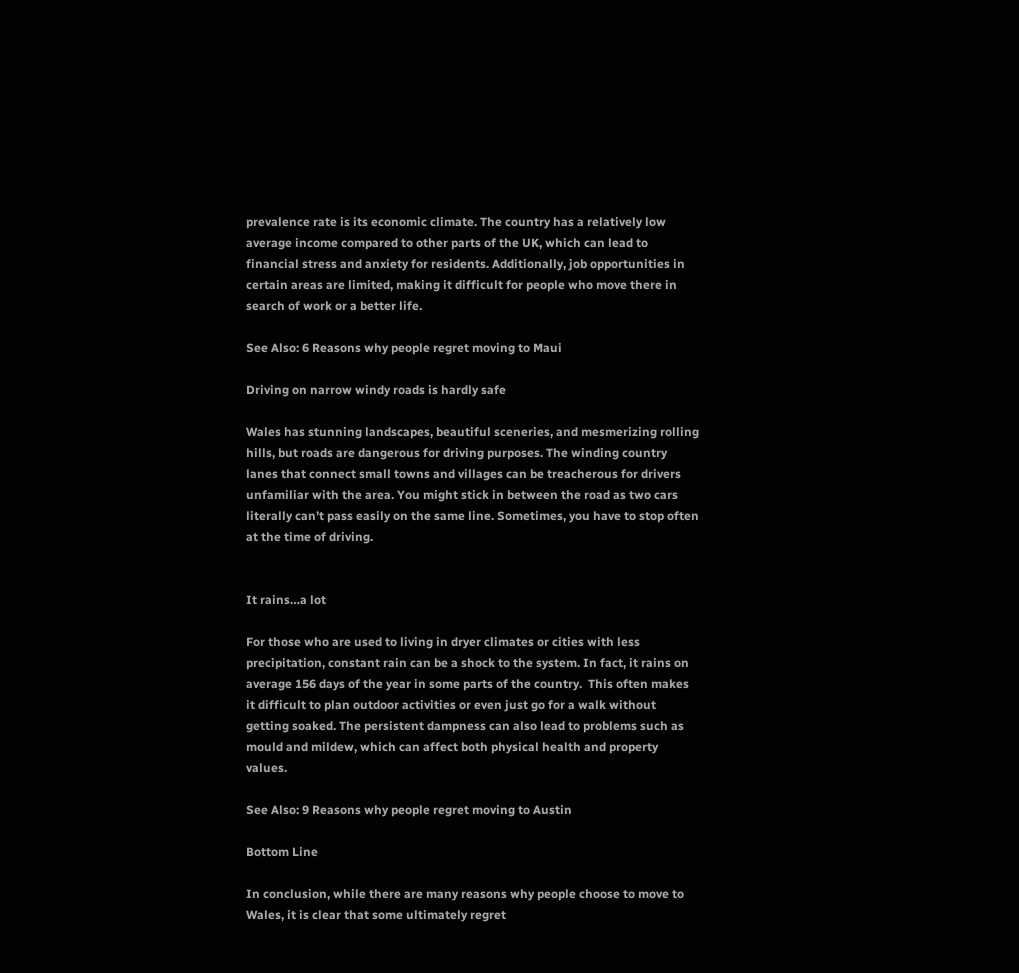prevalence rate is its economic climate. The country has a relatively low average income compared to other parts of the UK, which can lead to financial stress and anxiety for residents. Additionally, job opportunities in certain areas are limited, making it difficult for people who move there in search of work or a better life.

See Also: 6 Reasons why people regret moving to Maui

Driving on narrow windy roads is hardly safe

Wales has stunning landscapes, beautiful sceneries, and mesmerizing rolling hills, but roads are dangerous for driving purposes. The winding country lanes that connect small towns and villages can be treacherous for drivers unfamiliar with the area. You might stick in between the road as two cars literally can’t pass easily on the same line. Sometimes, you have to stop often at the time of driving.


It rains…a lot

For those who are used to living in dryer climates or cities with less precipitation, constant rain can be a shock to the system. In fact, it rains on average 156 days of the year in some parts of the country.  This often makes it difficult to plan outdoor activities or even just go for a walk without getting soaked. The persistent dampness can also lead to problems such as mould and mildew, which can affect both physical health and property values.

See Also: 9 Reasons why people regret moving to Austin

Bottom Line

In conclusion, while there are many reasons why people choose to move to Wales, it is clear that some ultimately regret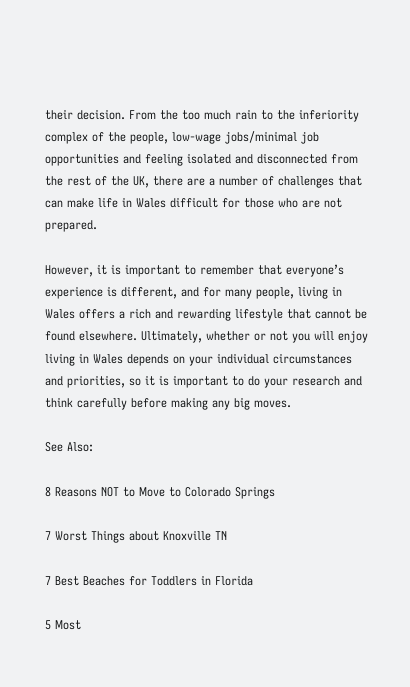their decision. From the too much rain to the inferiority complex of the people, low-wage jobs/minimal job opportunities and feeling isolated and disconnected from the rest of the UK, there are a number of challenges that can make life in Wales difficult for those who are not prepared.

However, it is important to remember that everyone’s experience is different, and for many people, living in Wales offers a rich and rewarding lifestyle that cannot be found elsewhere. Ultimately, whether or not you will enjoy living in Wales depends on your individual circumstances and priorities, so it is important to do your research and think carefully before making any big moves.

See Also:

8 Reasons NOT to Move to Colorado Springs

7 Worst Things about Knoxville TN

7 Best Beaches for Toddlers in Florida

5 Most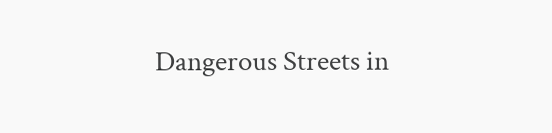Dangerous Streets in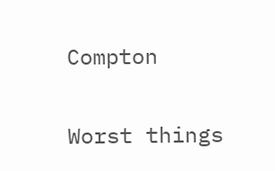Compton

Worst things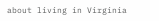about living in Virginia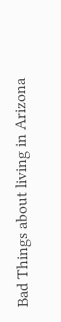Bad Things about living in Arizona